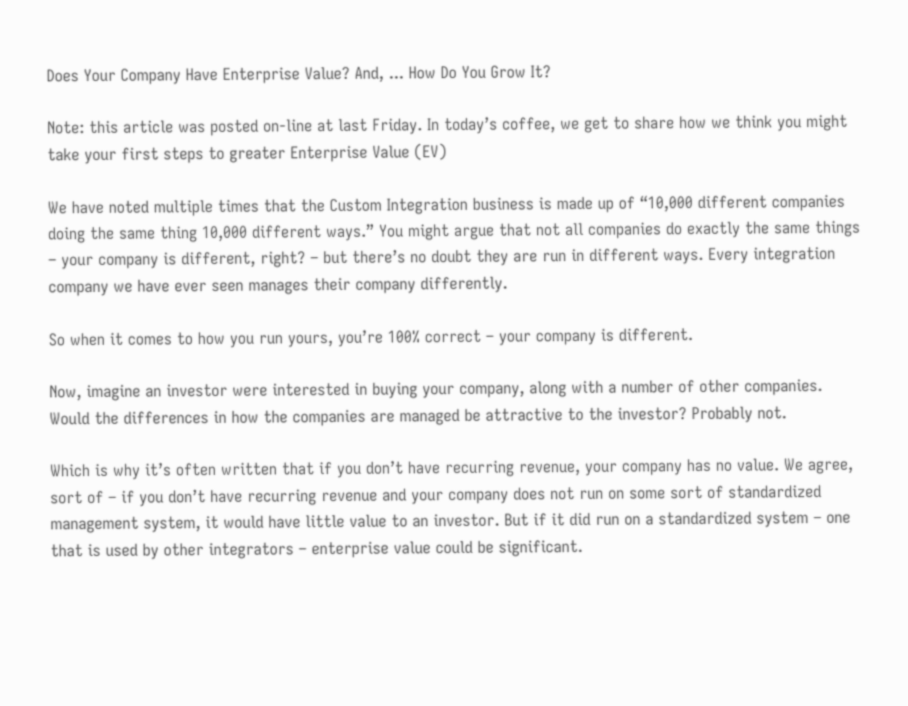Does Your Company Have Enterprise Value? And, ... How Do You Grow It?

Note: this article was posted on-line at last Friday. In today’s coffee, we get to share how we think you might take your first steps to greater Enterprise Value (EV)

We have noted multiple times that the Custom Integration business is made up of “10,000 different companies doing the same thing 10,000 different ways.” You might argue that not all companies do exactly the same things – your company is different, right? – but there’s no doubt they are run in different ways. Every integration company we have ever seen manages their company differently.

So when it comes to how you run yours, you’re 100% correct – your company is different.

Now, imagine an investor were interested in buying your company, along with a number of other companies. Would the differences in how the companies are managed be attractive to the investor? Probably not.

Which is why it’s often written that if you don’t have recurring revenue, your company has no value. We agree, sort of – if you don’t have recurring revenue and your company does not run on some sort of standardized management system, it would have little value to an investor. But if it did run on a standardized system – one that is used by other integrators – enterprise value could be significant.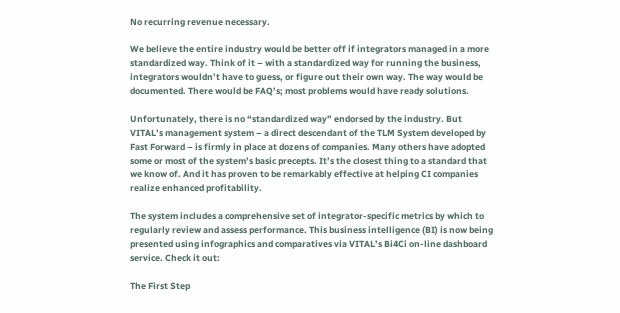No recurring revenue necessary.

We believe the entire industry would be better off if integrators managed in a more standardized way. Think of it – with a standardized way for running the business, integrators wouldn’t have to guess, or figure out their own way. The way would be documented. There would be FAQ’s; most problems would have ready solutions.

Unfortunately, there is no “standardized way” endorsed by the industry. But VITAL’s management system – a direct descendant of the TLM System developed by Fast Forward – is firmly in place at dozens of companies. Many others have adopted some or most of the system’s basic precepts. It’s the closest thing to a standard that we know of. And it has proven to be remarkably effective at helping CI companies realize enhanced profitability.

The system includes a comprehensive set of integrator-specific metrics by which to regularly review and assess performance. This business intelligence (BI) is now being presented using infographics and comparatives via VITAL’s Bi4Ci on-line dashboard service. Check it out:

The First Step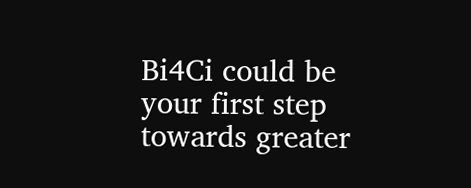Bi4Ci could be your first step towards greater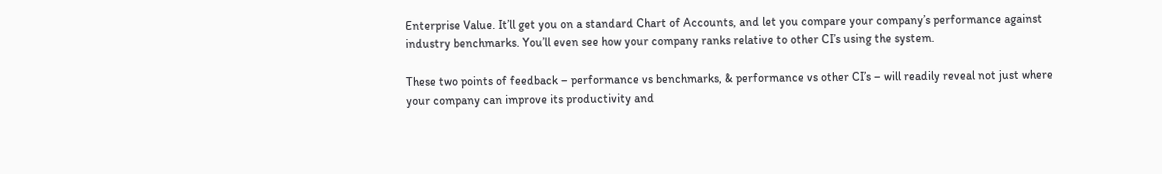Enterprise Value. It’ll get you on a standard Chart of Accounts, and let you compare your company’s performance against industry benchmarks. You’ll even see how your company ranks relative to other CI’s using the system.

These two points of feedback – performance vs benchmarks, & performance vs other CI’s – will readily reveal not just where your company can improve its productivity and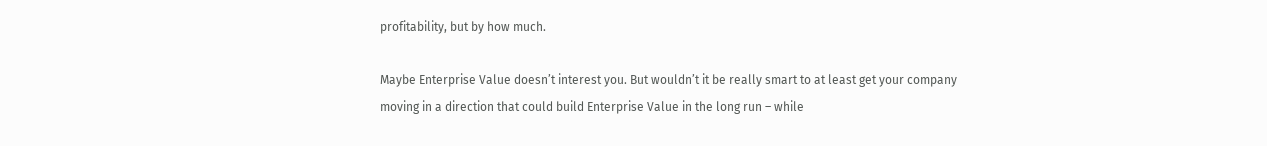profitability, but by how much.

Maybe Enterprise Value doesn’t interest you. But wouldn’t it be really smart to at least get your company moving in a direction that could build Enterprise Value in the long run – while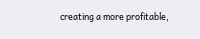creating a more profitable,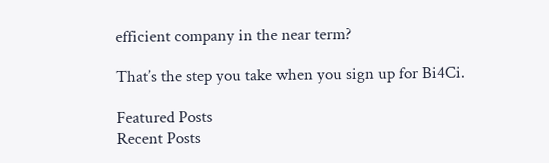efficient company in the near term?

That’s the step you take when you sign up for Bi4Ci.

Featured Posts
Recent Posts